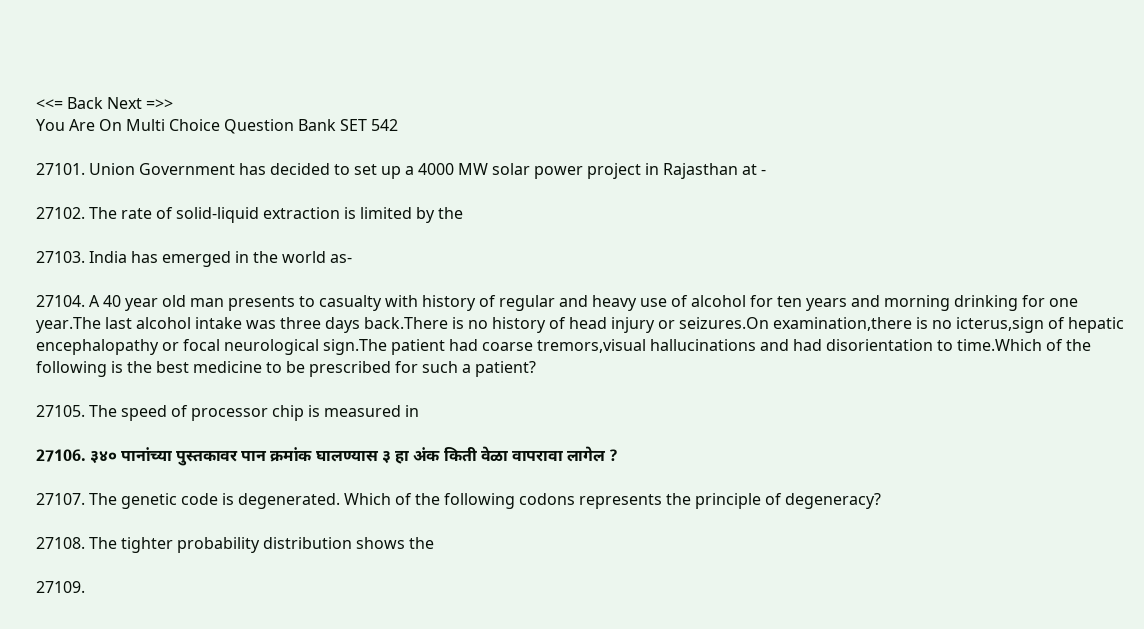<<= Back Next =>>
You Are On Multi Choice Question Bank SET 542

27101. Union Government has decided to set up a 4000 MW solar power project in Rajasthan at -

27102. The rate of solid-liquid extraction is limited by the

27103. India has emerged in the world as-

27104. A 40 year old man presents to casualty with history of regular and heavy use of alcohol for ten years and morning drinking for one year.The last alcohol intake was three days back.There is no history of head injury or seizures.On examination,there is no icterus,sign of hepatic encephalopathy or focal neurological sign.The patient had coarse tremors,visual hallucinations and had disorientation to time.Which of the following is the best medicine to be prescribed for such a patient?

27105. The speed of processor chip is measured in

27106. ३४० पानांच्या पुस्तकावर पान क्रमांक घालण्यास ३ हा अंक किती वेळा वापरावा लागेल ?

27107. The genetic code is degenerated. Which of the following codons represents the principle of degeneracy?

27108. The tighter probability distribution shows the

27109.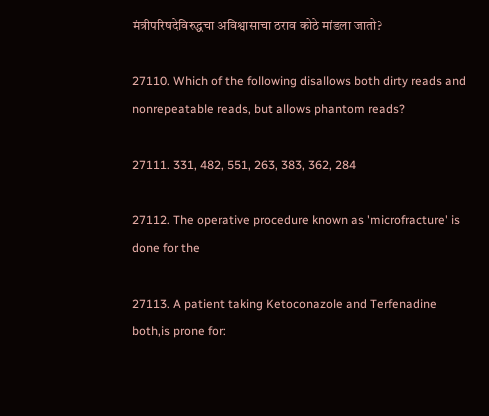मंत्रीपरिषदेविरुद्धचा अविश्वासाचा ठराव कोठे मांडला जातो?

27110. Which of the following disallows both dirty reads and nonrepeatable reads, but allows phantom reads?

27111. 331, 482, 551, 263, 383, 362, 284

27112. The operative procedure known as 'microfracture' is done for the

27113. A patient taking Ketoconazole and Terfenadine both,is prone for: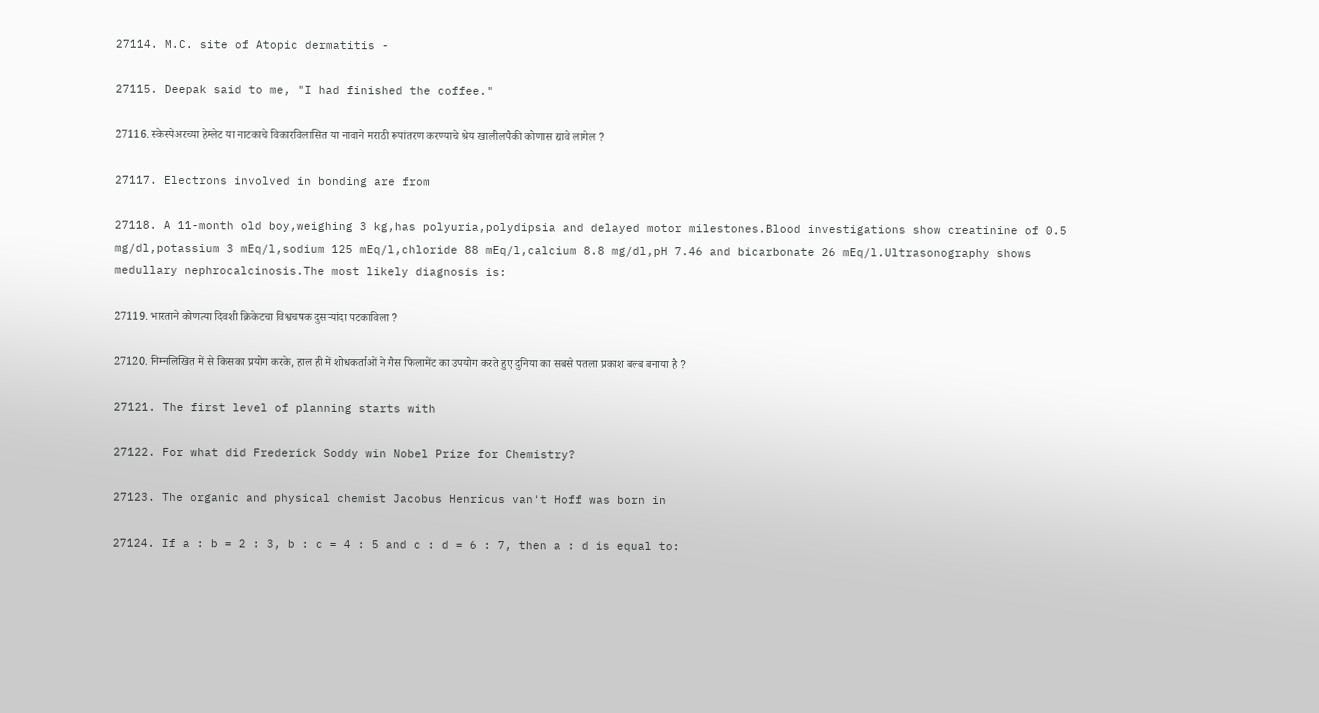27114. M.C. site of Atopic dermatitis -

27115. Deepak said to me, "I had finished the coffee."

27116. स्केस्पेअरच्या हेम्लेट या नाटकाचे विकारविलासित या नावाने मराठी रूपांतरण करण्याचे श्रेय खालीलपैकी कोणास द्यावे लागेल ?

27117. Electrons involved in bonding are from

27118. A 11-month old boy,weighing 3 kg,has polyuria,polydipsia and delayed motor milestones.Blood investigations show creatinine of 0.5 mg/dl,potassium 3 mEq/l,sodium 125 mEq/l,chloride 88 mEq/l,calcium 8.8 mg/dl,pH 7.46 and bicarbonate 26 mEq/l.Ultrasonography shows medullary nephrocalcinosis.The most likely diagnosis is:

27119. भारताने कोणत्या दिवशी क्रिकेटचा विश्वचषक ‌दुसर्‍यांदा पटकाविला ?

27120. निम्नलिखित में से किसका प्रयोग करके, हाल ही में शोधकर्ताओं ने गैस फिलामेंट का उपयोग करते हुए दुनिया का सबसे पतला प्रकाश बल्ब बनाया है ?

27121. The first level of planning starts with

27122. For what did Frederick Soddy win Nobel Prize for Chemistry?

27123. The organic and physical chemist Jacobus Henricus van't Hoff was born in

27124. If a : b = 2 : 3, b : c = 4 : 5 and c : d = 6 : 7, then a : d is equal to: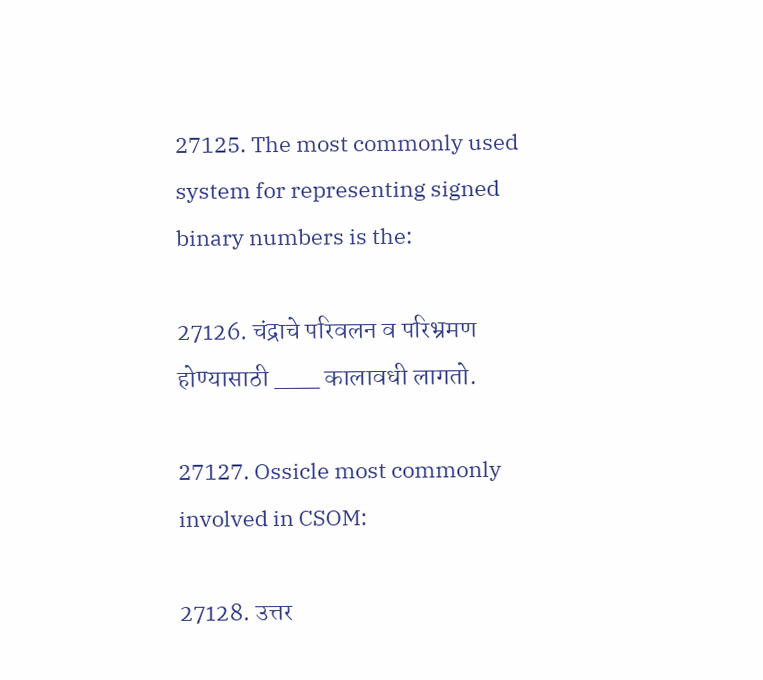27125. The most commonly used system for representing signed binary numbers is the:

27126. चंद्राचे परिवलन व परिभ्रमण होण्यासाठी ___ कालावधी लागतो.

27127. Ossicle most commonly involved in CSOM:

27128. उत्तर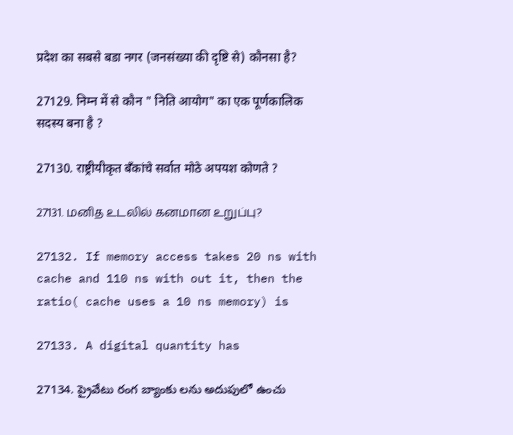प्रदेश का सबसे बडा नगर (जनसंख्या की दृष्टि से) कौनसा है?

27129. निम्न में से कौन " निति आयोग" का एक पूर्णकालिक सदस्य बना है ?

27130. राष्ट्रीयीकृत बँकांचे सर्वात मोठे अपयश कोणते ?

27131. மனித உடலில் கனமான உறுப்பு?

27132. If memory access takes 20 ns with cache and 110 ns with out it, then the ratio( cache uses a 10 ns memory) is

27133. A digital quantity has

27134. ప్రైవేటు రంగ బ్యాంకు లను అదుపులో ఉంచు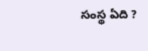సంస్థ ఏది ?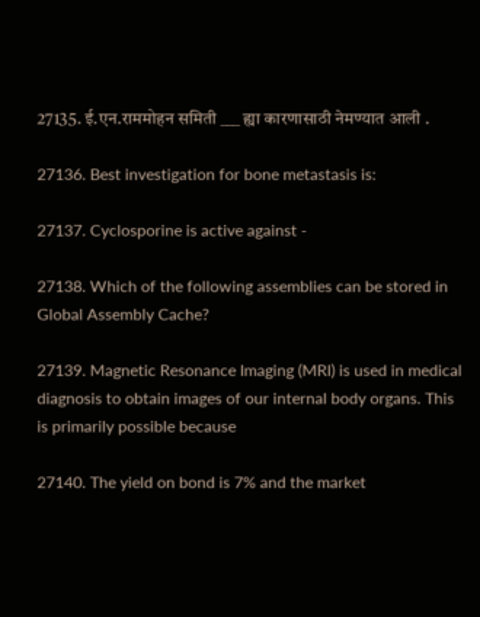27135. ई.एन.राममोहन समिती ___ ह्या कारणासाठी नेमण्यात आली .

27136. Best investigation for bone metastasis is:

27137. Cyclosporine is active against -

27138. Which of the following assemblies can be stored in Global Assembly Cache?

27139. Magnetic Resonance Imaging (MRI) is used in medical diagnosis to obtain images of our internal body organs. This is primarily possible because

27140. The yield on bond is 7% and the market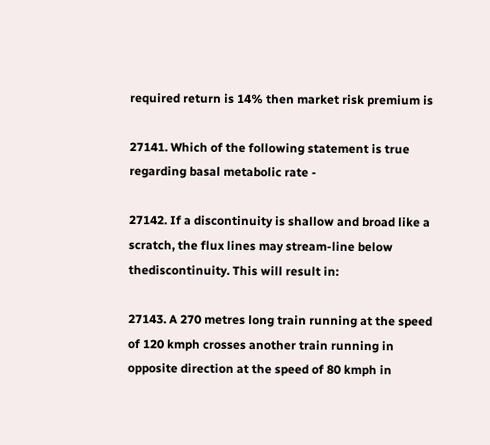required return is 14% then market risk premium is

27141. Which of the following statement is true regarding basal metabolic rate -

27142. If a discontinuity is shallow and broad like a scratch, the flux lines may stream-line below thediscontinuity. This will result in:

27143. A 270 metres long train running at the speed of 120 kmph crosses another train running in opposite direction at the speed of 80 kmph in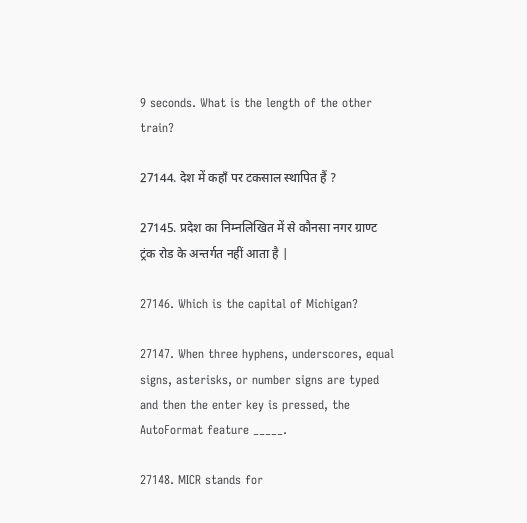9 seconds. What is the length of the other train?

27144. देश में कहॉं पर टकसाल स्थापित हैं ?

27145. प्रदेश का निम्नलिखित में से कौनसा नगर ग्राण्ट ट्रंक रोड के अन्तर्गत नहीं आता है |

27146. Which is the capital of Michigan?

27147. When three hyphens, underscores, equal signs, asterisks, or number signs are typed and then the enter key is pressed, the AutoFormat feature _____.

27148. MICR stands for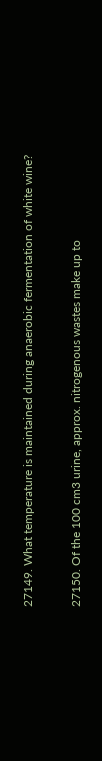27149. What temperature is maintained during anaerobic fermentation of white wine?

27150. Of the 100 cm3 urine, approx. nitrogenous wastes make up to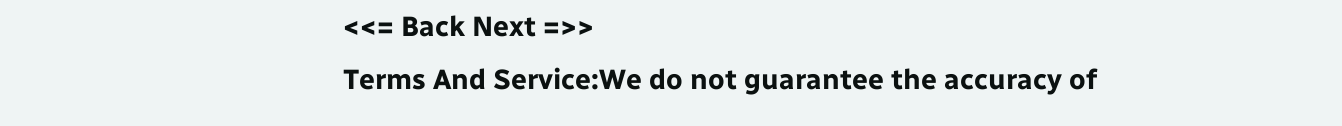<<= Back Next =>>
Terms And Service:We do not guarantee the accuracy of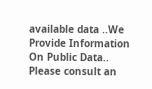available data ..We Provide Information On Public Data.. Please consult an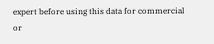expert before using this data for commercial or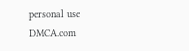personal use
DMCA.com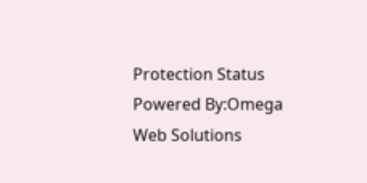Protection Status Powered By:Omega Web Solutions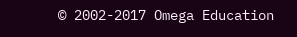© 2002-2017 Omega Education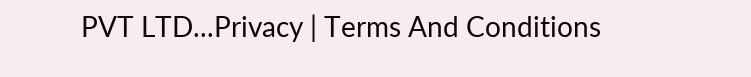PVT LTD...Privacy | Terms And Conditions